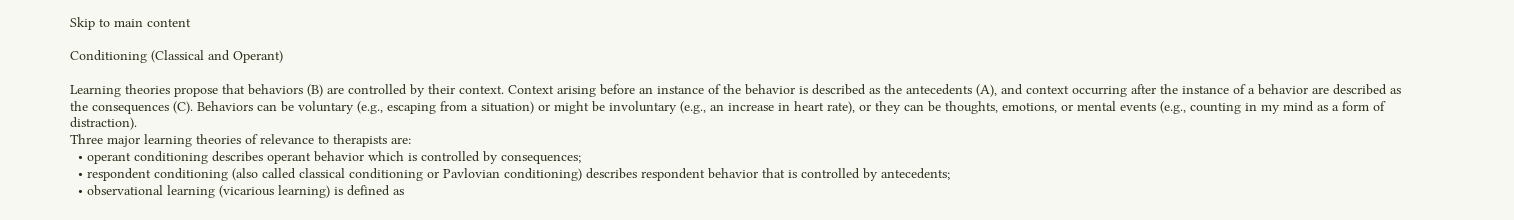Skip to main content

Conditioning (Classical and Operant)

Learning theories propose that behaviors (B) are controlled by their context. Context arising before an instance of the behavior is described as the antecedents (A), and context occurring after the instance of a behavior are described as the consequences (C). Behaviors can be voluntary (e.g., escaping from a situation) or might be involuntary (e.g., an increase in heart rate), or they can be thoughts, emotions, or mental events (e.g., counting in my mind as a form of distraction).
Three major learning theories of relevance to therapists are:
  • operant conditioning describes operant behavior which is controlled by consequences;
  • respondent conditioning (also called classical conditioning or Pavlovian conditioning) describes respondent behavior that is controlled by antecedents;
  • observational learning (vicarious learning) is defined as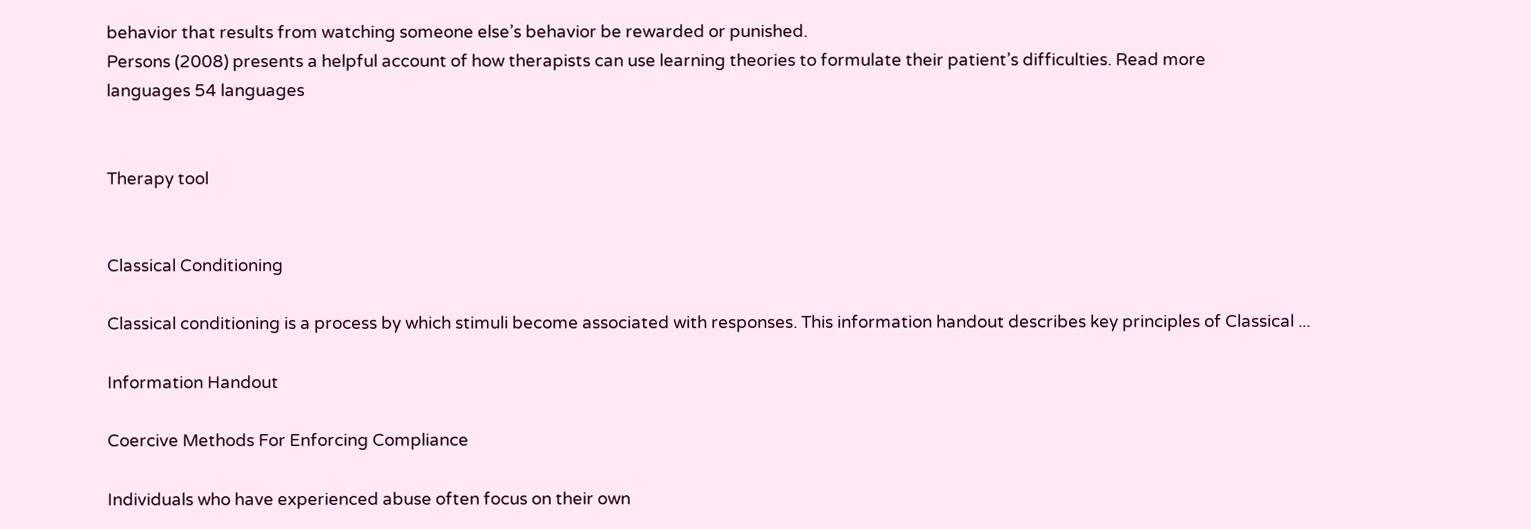behavior that results from watching someone else’s behavior be rewarded or punished.
Persons (2008) presents a helpful account of how therapists can use learning theories to formulate their patient’s difficulties. Read more
languages 54 languages


Therapy tool


Classical Conditioning

Classical conditioning is a process by which stimuli become associated with responses. This information handout describes key principles of Classical ...

Information Handout

Coercive Methods For Enforcing Compliance

Individuals who have experienced abuse often focus on their own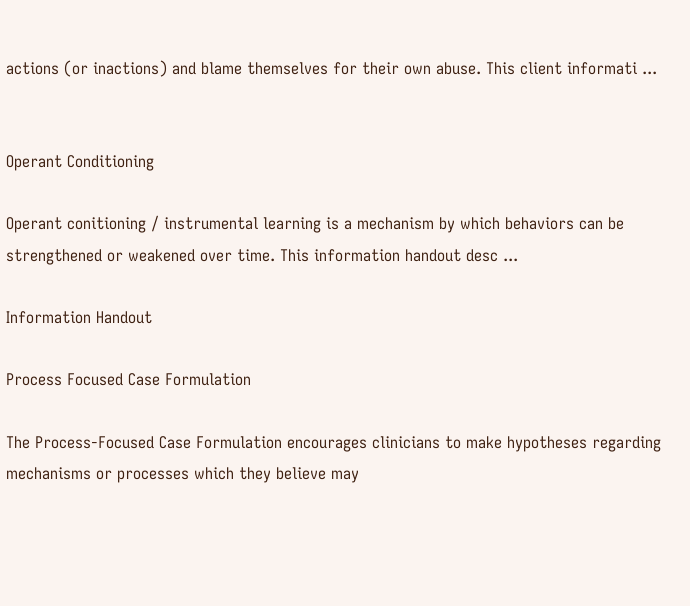actions (or inactions) and blame themselves for their own abuse. This client informati ...


Operant Conditioning

Operant conitioning / instrumental learning is a mechanism by which behaviors can be strengthened or weakened over time. This information handout desc ...

Information Handout

Process Focused Case Formulation

The Process-Focused Case Formulation encourages clinicians to make hypotheses regarding mechanisms or processes which they believe may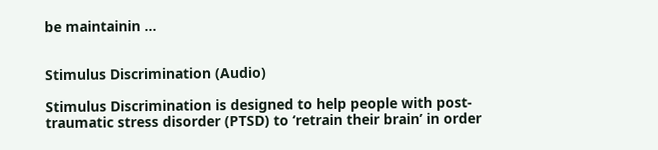be maintainin ...


Stimulus Discrimination (Audio)

Stimulus Discrimination is designed to help people with post-traumatic stress disorder (PTSD) to ‘retrain their brain’ in order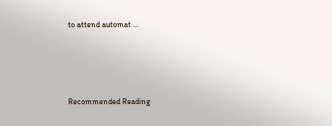to attend automat ...




Recommended Reading